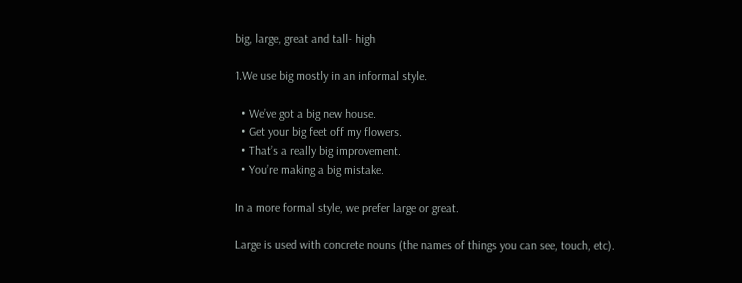big, large, great and tall- high

1.We use big mostly in an informal style.

  • We’ve got a big new house.
  • Get your big feet off my flowers.
  • That’s a really big improvement.
  • You’re making a big mistake.

In a more formal style, we prefer large or great.

Large is used with concrete nouns (the names of things you can see, touch, etc).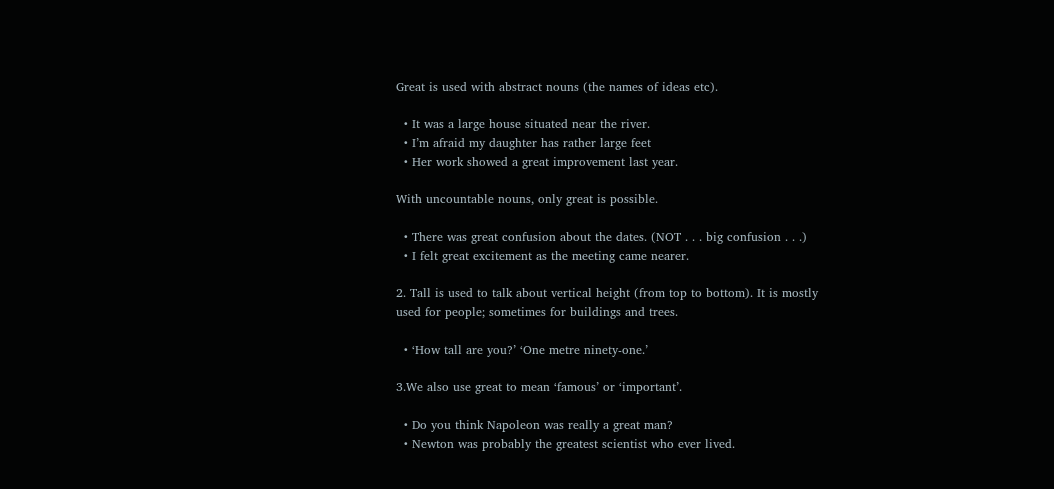Great is used with abstract nouns (the names of ideas etc).

  • It was a large house situated near the river.
  • I’m afraid my daughter has rather large feet
  • Her work showed a great improvement last year.

With uncountable nouns, only great is possible.

  • There was great confusion about the dates. (NOT . . . big confusion . . .)
  • I felt great excitement as the meeting came nearer.

2. Tall is used to talk about vertical height (from top to bottom). It is mostly used for people; sometimes for buildings and trees.

  • ‘How tall are you?’ ‘One metre ninety-one.’

3.We also use great to mean ‘famous’ or ‘important’.

  • Do you think Napoleon was really a great man?
  • Newton was probably the greatest scientist who ever lived.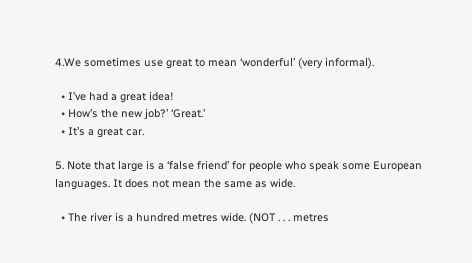4.We sometimes use great to mean ‘wonderful’ (very informal).

  • I’ve had a great idea!
  • How’s the new job?’ ‘Great.’
  • It’s a great car.

5. Note that large is a ‘false friend’ for people who speak some European languages. It does not mean the same as wide.

  • The river is a hundred metres wide. (NOT . . . metres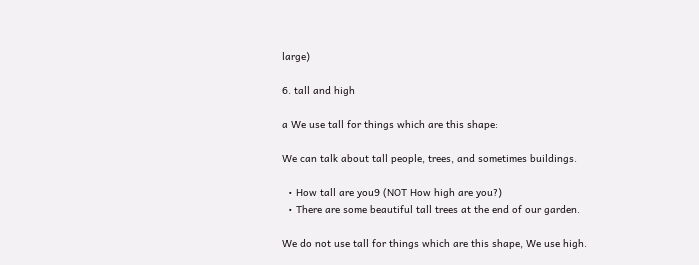large)

6. tall and high

a We use tall for things which are this shape:

We can talk about tall people, trees, and sometimes buildings.

  • How tall are you9 (NOT How high are you?)
  • There are some beautiful tall trees at the end of our garden.

We do not use tall for things which are this shape, We use high.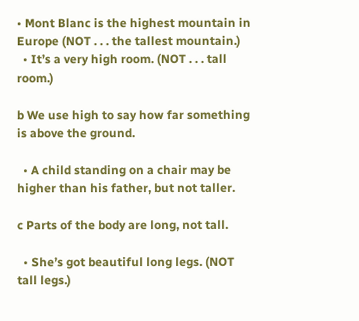• Mont Blanc is the highest mountain in Europe (NOT . . . the tallest mountain.)
  • It’s a very high room. (NOT . . . tall room.)

b We use high to say how far something is above the ground.

  • A child standing on a chair may be higher than his father, but not taller.

c Parts of the body are long, not tall.

  • She’s got beautiful long legs. (NOT tall legs.)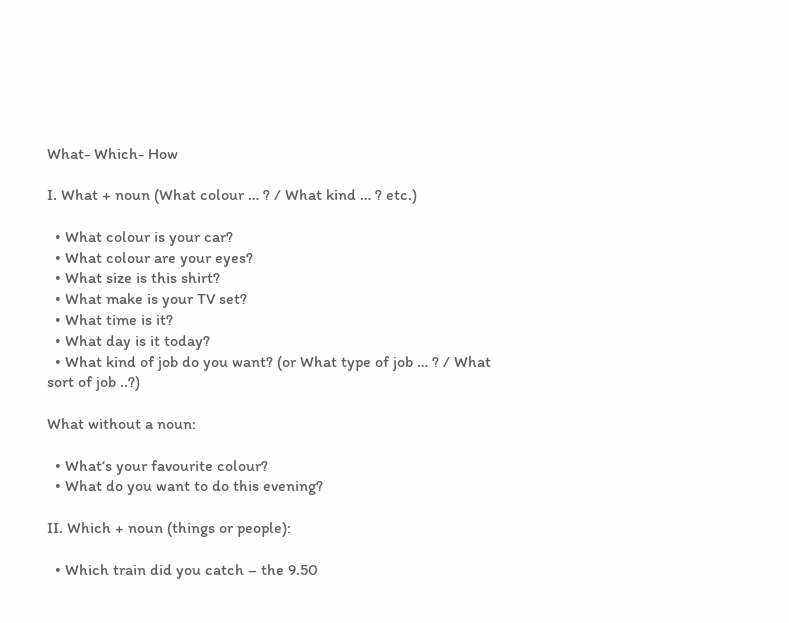What- Which- How

I. What + noun (What colour … ? / What kind … ? etc.)

  • What colour is your car?
  • What colour are your eyes?
  • What size is this shirt?
  • What make is your TV set?
  • What time is it?
  • What day is it today?
  • What kind of job do you want? (or What type of job … ? / What sort of job ..?)

What without a noun:

  • What‘s your favourite colour?
  • What do you want to do this evening?

II. Which + noun (things or people):

  • Which train did you catch – the 9.50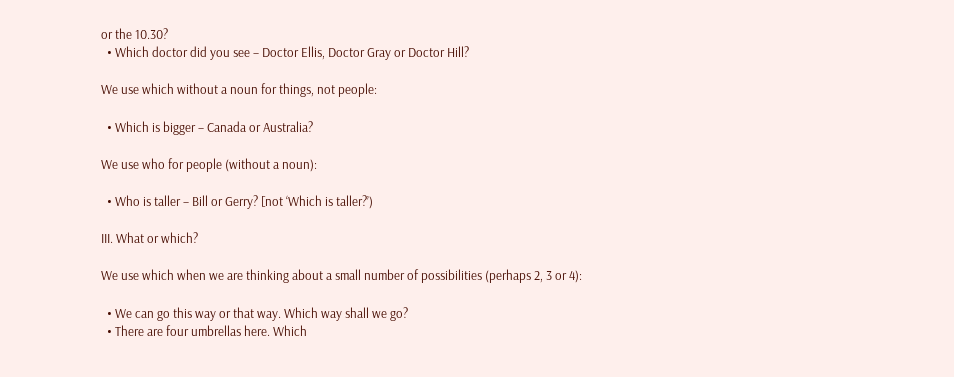or the 10.30?
  • Which doctor did you see – Doctor Ellis, Doctor Gray or Doctor Hill?

We use which without a noun for things, not people:

  • Which is bigger – Canada or Australia?

We use who for people (without a noun):

  • Who is taller – Bill or Gerry? [not ‘Which is taller?’)

III. What or which?

We use which when we are thinking about a small number of possibilities (perhaps 2, 3 or 4):

  • We can go this way or that way. Which way shall we go?
  • There are four umbrellas here. Which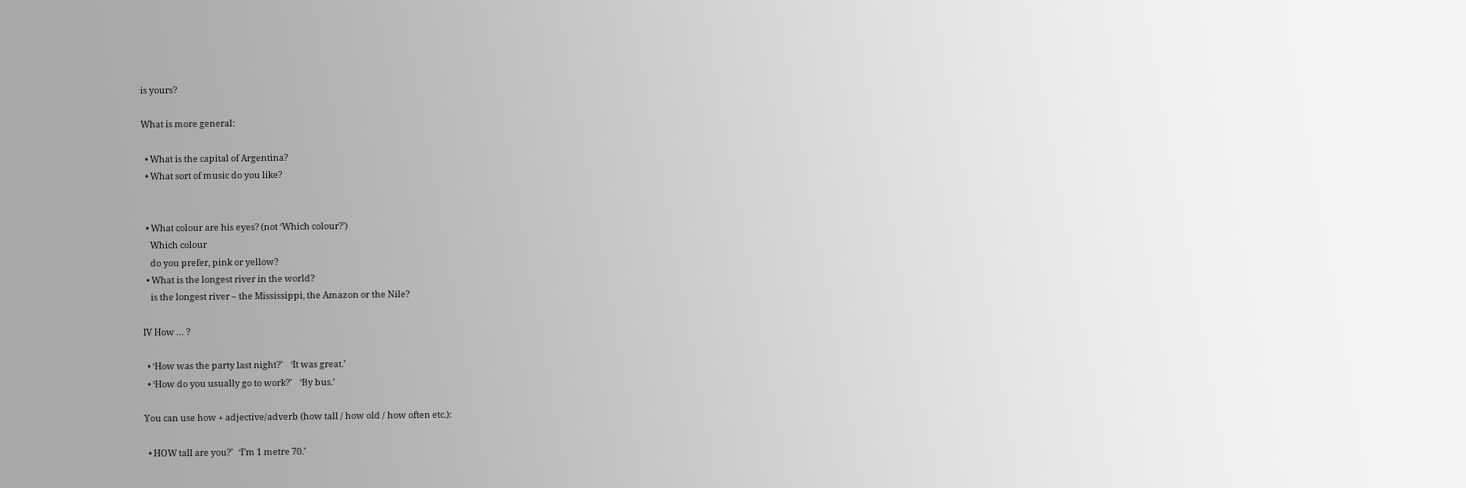is yours?

What is more general:

  • What is the capital of Argentina?
  • What sort of music do you like?


  • What colour are his eyes? (not ‘Which colour?’)
    Which colour
    do you prefer, pink or yellow?
  • What is the longest river in the world?
    is the longest river – the Mississippi, the Amazon or the Nile?

IV How … ?

  • ‘How was the party last night?’    ‘It was great.’
  • ‘How do you usually go to work?’    ‘By bus.’

You can use how + adjective/adverb (how tall / how old / how often etc.):

  • HOW tall are you?’   ‘I’m 1 metre 70.’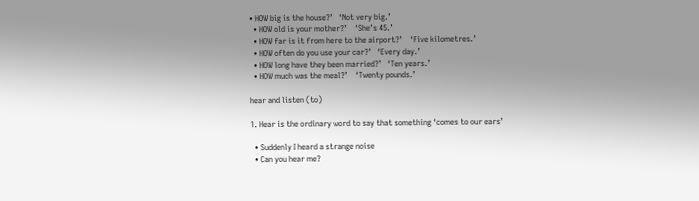• HOW big is the house?’   ‘Not very big.’
  • HOW old is your mother?’    ‘She’s 45.’
  • HOW far is it from here to the airport?’    ‘Five kilometres.’
  • HOW often do you use your car?’   ‘Every day.’
  • HOW long have they been married?’   ‘Ten years.’
  • HOW much was the meal?’    ‘Twenty pounds.’

hear and listen (to)

1. Hear is the ordinary word to say that something ‘comes to our ears’

  • Suddenly I heard a strange noise
  • Can you hear me?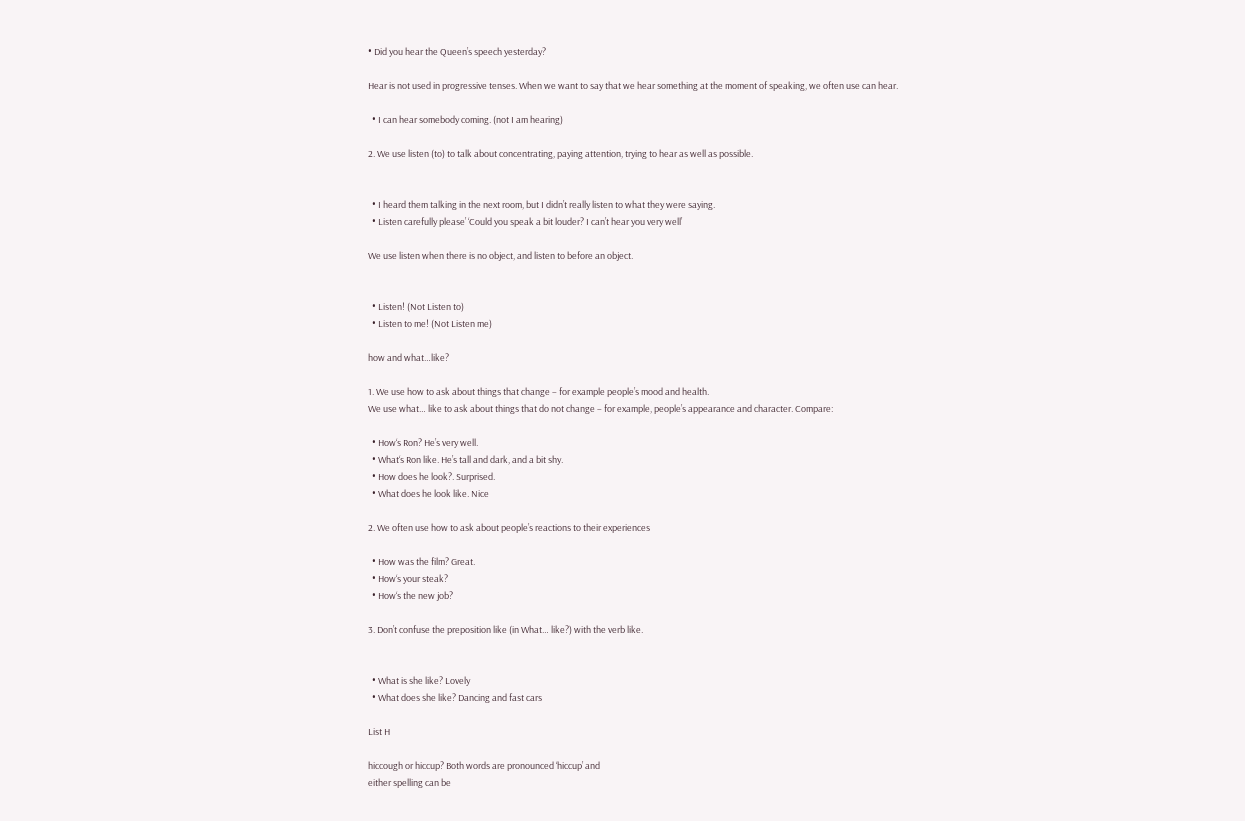• Did you hear the Queen’s speech yesterday?

Hear is not used in progressive tenses. When we want to say that we hear something at the moment of speaking, we often use can hear.

  • I can hear somebody coming. (not I am hearing)

2. We use listen (to) to talk about concentrating, paying attention, trying to hear as well as possible.


  • I heard them talking in the next room, but I didn’t really listen to what they were saying.
  • Listen carefully please’ ‘Could you speak a bit louder? I can’t hear you very well’

We use listen when there is no object, and listen to before an object.


  • Listen! (Not Listen to)
  • Listen to me! (Not Listen me)

how and what…like?

1. We use how to ask about things that change – for example people’s mood and health.
We use what… like to ask about things that do not change – for example, people’s appearance and character. Compare:

  • How‘s Ron? He’s very well.
  • What‘s Ron like. He’s tall and dark, and a bit shy.
  • How does he look?. Surprised.
  • What does he look like. Nice

2. We often use how to ask about people’s reactions to their experiences

  • How was the film? Great.
  • How‘s your steak?
  • How‘s the new job?

3. Don’t confuse the preposition like (in What… like?) with the verb like.


  • What is she like? Lovely
  • What does she like? Dancing and fast cars

List H

hiccough or hiccup? Both words are pronounced ‘hiccup’ and
either spelling can be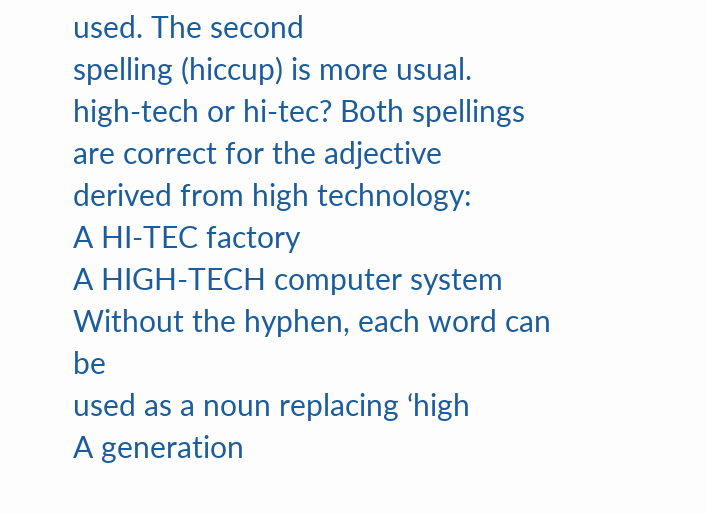used. The second
spelling (hiccup) is more usual.
high-tech or hi-tec? Both spellings are correct for the adjective
derived from high technology:
A HI-TEC factory
A HIGH-TECH computer system
Without the hyphen, each word can be
used as a noun replacing ‘high
A generation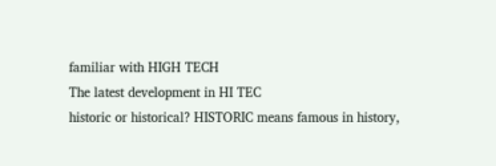familiar with HIGH TECH
The latest development in HI TEC
historic or historical? HISTORIC means famous in history,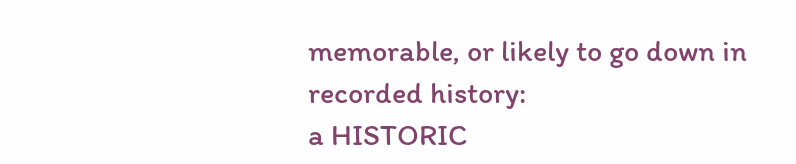memorable, or likely to go down in
recorded history:
a HISTORIC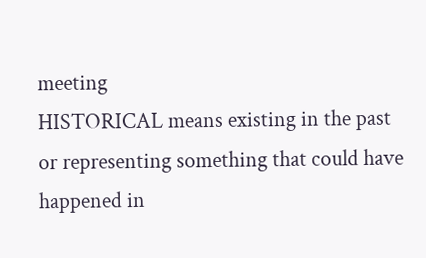meeting
HISTORICAL means existing in the past
or representing something that could have
happened in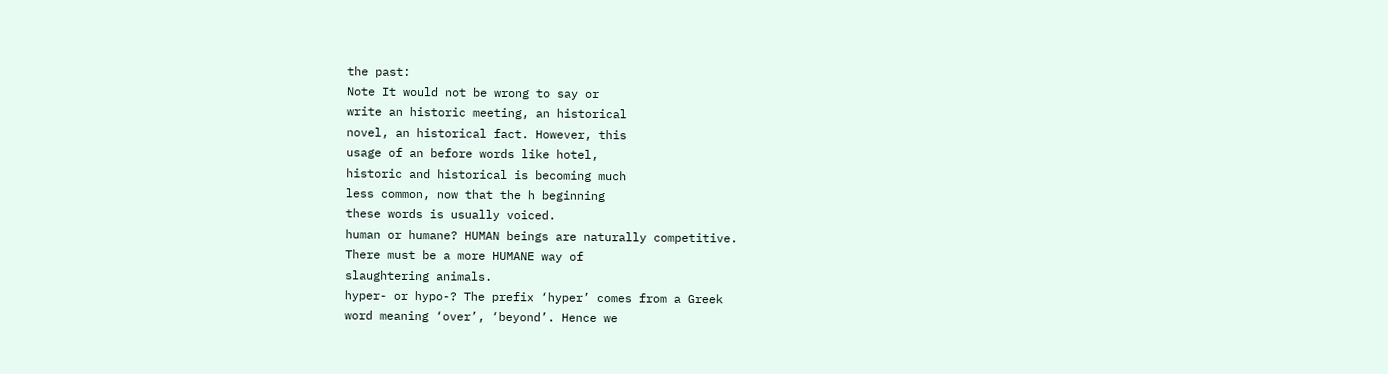the past:
Note It would not be wrong to say or
write an historic meeting, an historical
novel, an historical fact. However, this
usage of an before words like hotel,
historic and historical is becoming much
less common, now that the h beginning
these words is usually voiced.
human or humane? HUMAN beings are naturally competitive.
There must be a more HUMANE way of
slaughtering animals.
hyper- or hypo-? The prefix ‘hyper’ comes from a Greek
word meaning ‘over’, ‘beyond’. Hence we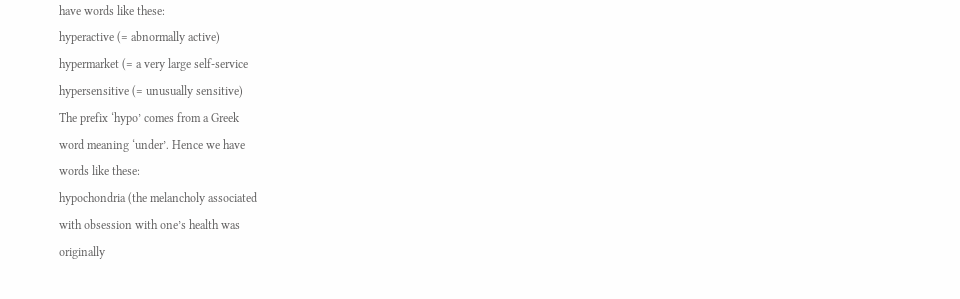have words like these:
hyperactive (= abnormally active)
hypermarket (= a very large self-service
hypersensitive (= unusually sensitive)
The prefix ‘hypo’ comes from a Greek
word meaning ‘under’. Hence we have
words like these:
hypochondria (the melancholy associated
with obsession with one’s health was
originally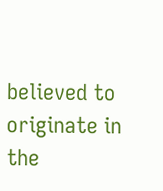believed to originate in the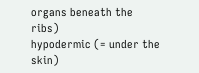organs beneath the ribs)
hypodermic (= under the skin)